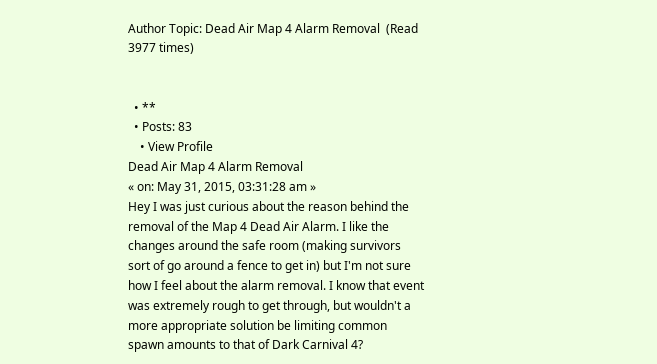Author Topic: Dead Air Map 4 Alarm Removal  (Read 3977 times)


  • **
  • Posts: 83
    • View Profile
Dead Air Map 4 Alarm Removal
« on: May 31, 2015, 03:31:28 am »
Hey I was just curious about the reason behind the removal of the Map 4 Dead Air Alarm. I like the changes around the safe room (making survivors sort of go around a fence to get in) but I'm not sure how I feel about the alarm removal. I know that event was extremely rough to get through, but wouldn't a more appropriate solution be limiting common spawn amounts to that of Dark Carnival 4?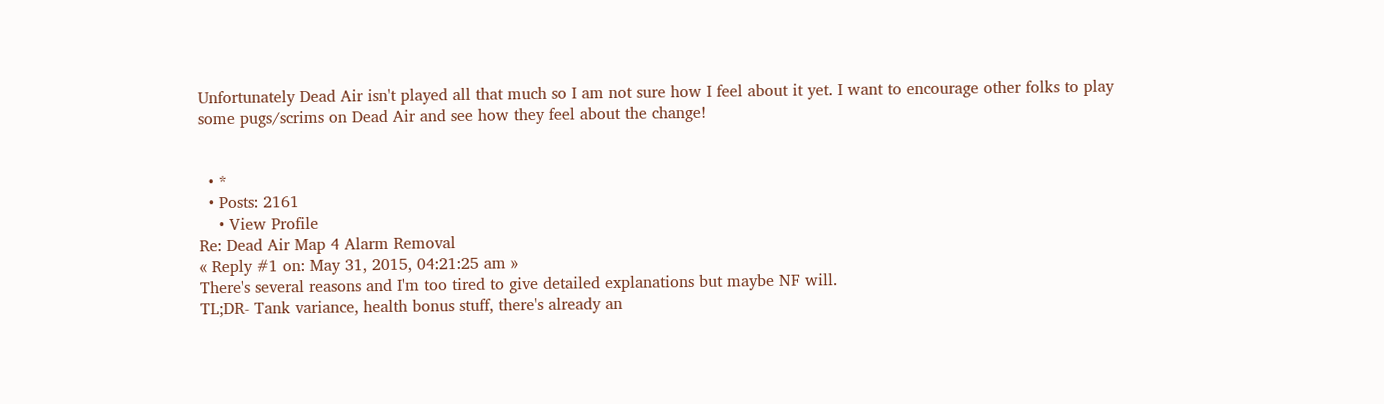Unfortunately Dead Air isn't played all that much so I am not sure how I feel about it yet. I want to encourage other folks to play some pugs/scrims on Dead Air and see how they feel about the change!


  • *
  • Posts: 2161
    • View Profile
Re: Dead Air Map 4 Alarm Removal
« Reply #1 on: May 31, 2015, 04:21:25 am »
There's several reasons and I'm too tired to give detailed explanations but maybe NF will.
TL;DR- Tank variance, health bonus stuff, there's already an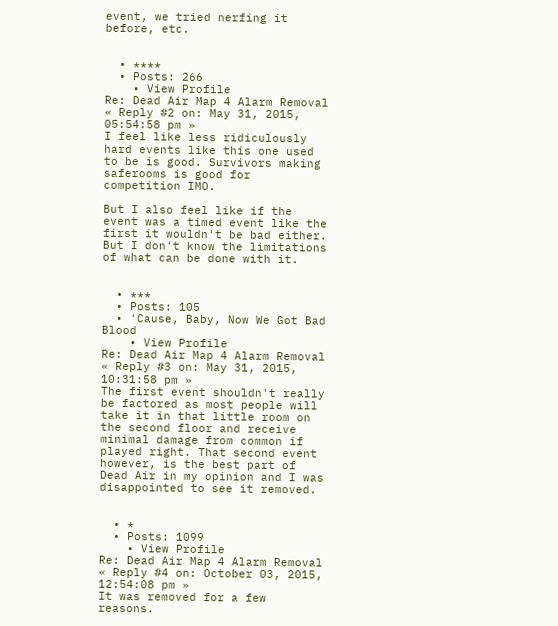event, we tried nerfing it before, etc.


  • ****
  • Posts: 266
    • View Profile
Re: Dead Air Map 4 Alarm Removal
« Reply #2 on: May 31, 2015, 05:54:58 pm »
I feel like less ridiculously hard events like this one used to be is good. Survivors making saferooms is good for competition IMO.

But I also feel like if the event was a timed event like the first it wouldn't be bad either. But I don't know the limitations of what can be done with it.


  • ***
  • Posts: 105
  • 'Cause, Baby, Now We Got Bad Blood
    • View Profile
Re: Dead Air Map 4 Alarm Removal
« Reply #3 on: May 31, 2015, 10:31:58 pm »
The first event shouldn't really be factored as most people will take it in that little room on the second floor and receive minimal damage from common if played right. That second event however, is the best part of Dead Air in my opinion and I was disappointed to see it removed.


  • *
  • Posts: 1099
    • View Profile
Re: Dead Air Map 4 Alarm Removal
« Reply #4 on: October 03, 2015, 12:54:08 pm »
It was removed for a few reasons.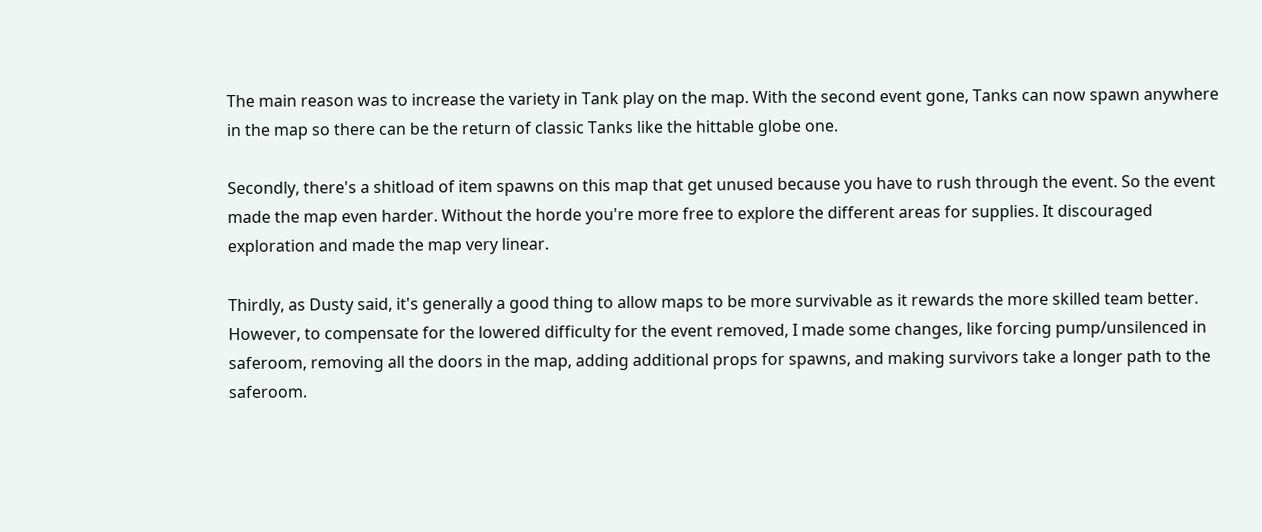The main reason was to increase the variety in Tank play on the map. With the second event gone, Tanks can now spawn anywhere in the map so there can be the return of classic Tanks like the hittable globe one.

Secondly, there's a shitload of item spawns on this map that get unused because you have to rush through the event. So the event made the map even harder. Without the horde you're more free to explore the different areas for supplies. It discouraged exploration and made the map very linear.

Thirdly, as Dusty said, it's generally a good thing to allow maps to be more survivable as it rewards the more skilled team better. However, to compensate for the lowered difficulty for the event removed, I made some changes, like forcing pump/unsilenced in saferoom, removing all the doors in the map, adding additional props for spawns, and making survivors take a longer path to the saferoom.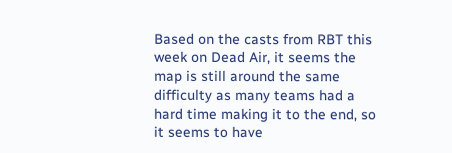Based on the casts from RBT this week on Dead Air, it seems the map is still around the same difficulty as many teams had a hard time making it to the end, so it seems to have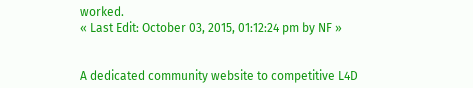worked.
« Last Edit: October 03, 2015, 01:12:24 pm by NF »


A dedicated community website to competitive L4D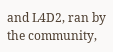and L4D2, ran by the community,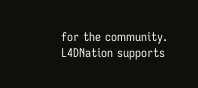for the community. L4DNation supports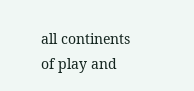all continents of play and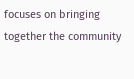focuses on bringing together the community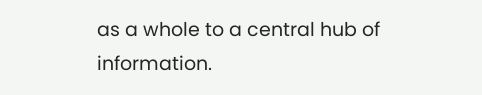as a whole to a central hub of information.